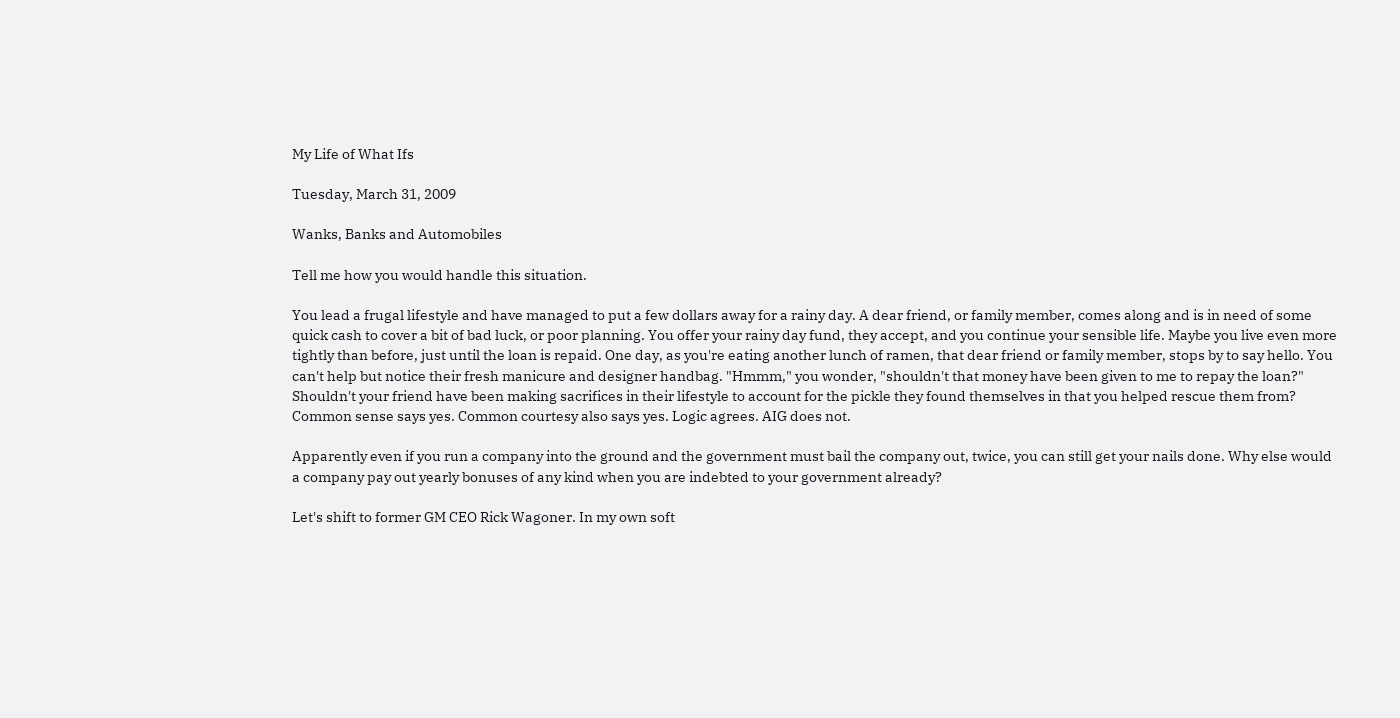My Life of What Ifs

Tuesday, March 31, 2009

Wanks, Banks and Automobiles

Tell me how you would handle this situation.

You lead a frugal lifestyle and have managed to put a few dollars away for a rainy day. A dear friend, or family member, comes along and is in need of some quick cash to cover a bit of bad luck, or poor planning. You offer your rainy day fund, they accept, and you continue your sensible life. Maybe you live even more tightly than before, just until the loan is repaid. One day, as you're eating another lunch of ramen, that dear friend or family member, stops by to say hello. You can't help but notice their fresh manicure and designer handbag. "Hmmm," you wonder, "shouldn't that money have been given to me to repay the loan?" Shouldn't your friend have been making sacrifices in their lifestyle to account for the pickle they found themselves in that you helped rescue them from? Common sense says yes. Common courtesy also says yes. Logic agrees. AIG does not.

Apparently even if you run a company into the ground and the government must bail the company out, twice, you can still get your nails done. Why else would a company pay out yearly bonuses of any kind when you are indebted to your government already?

Let's shift to former GM CEO Rick Wagoner. In my own soft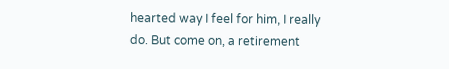hearted way I feel for him, I really do. But come on, a retirement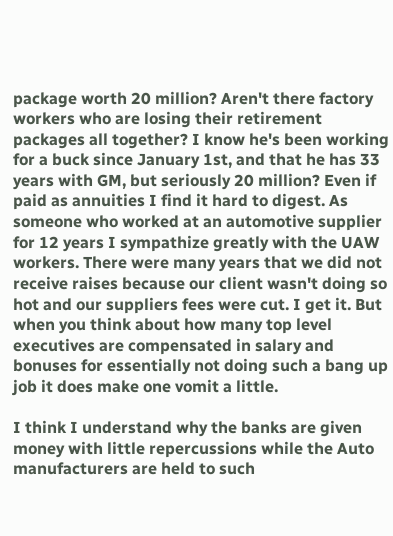package worth 20 million? Aren't there factory workers who are losing their retirement packages all together? I know he's been working for a buck since January 1st, and that he has 33 years with GM, but seriously 20 million? Even if paid as annuities I find it hard to digest. As someone who worked at an automotive supplier for 12 years I sympathize greatly with the UAW workers. There were many years that we did not receive raises because our client wasn't doing so hot and our suppliers fees were cut. I get it. But when you think about how many top level executives are compensated in salary and bonuses for essentially not doing such a bang up job it does make one vomit a little.

I think I understand why the banks are given money with little repercussions while the Auto manufacturers are held to such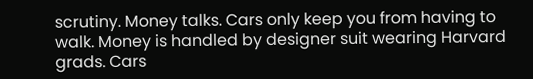scrutiny. Money talks. Cars only keep you from having to walk. Money is handled by designer suit wearing Harvard grads. Cars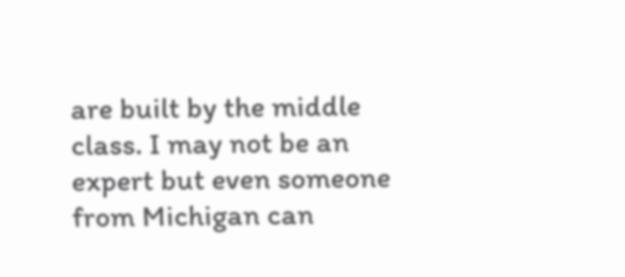are built by the middle class. I may not be an expert but even someone from Michigan can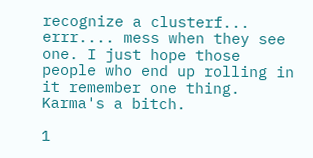recognize a clusterf... errr.... mess when they see one. I just hope those people who end up rolling in it remember one thing. Karma's a bitch.

1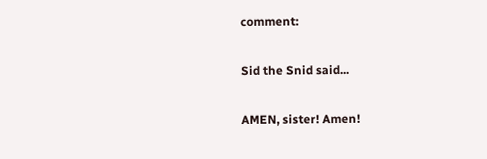comment:

Sid the Snid said...

AMEN, sister! Amen!